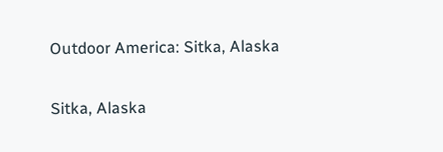Outdoor America: Sitka, Alaska

Sitka, Alaska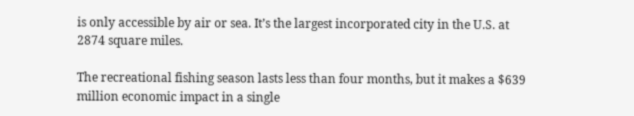is only accessible by air or sea. It’s the largest incorporated city in the U.S. at 2874 square miles.

The recreational fishing season lasts less than four months, but it makes a $639 million economic impact in a single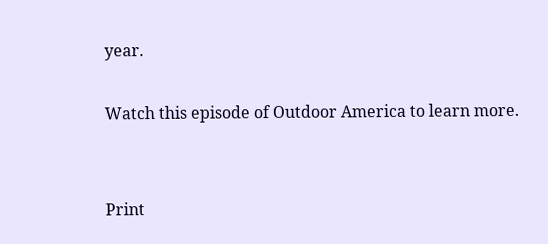year.

Watch this episode of Outdoor America to learn more.


Print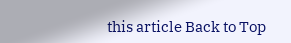this article Back to Top